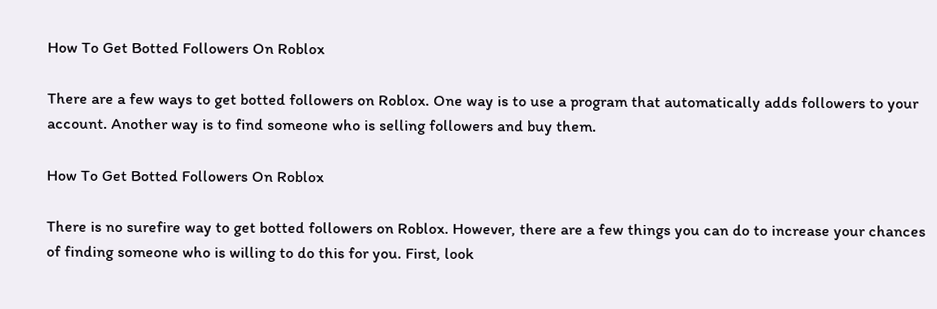How To Get Botted Followers On Roblox

There are a few ways to get botted followers on Roblox. One way is to use a program that automatically adds followers to your account. Another way is to find someone who is selling followers and buy them.

How To Get Botted Followers On Roblox

There is no surefire way to get botted followers on Roblox. However, there are a few things you can do to increase your chances of finding someone who is willing to do this for you. First, look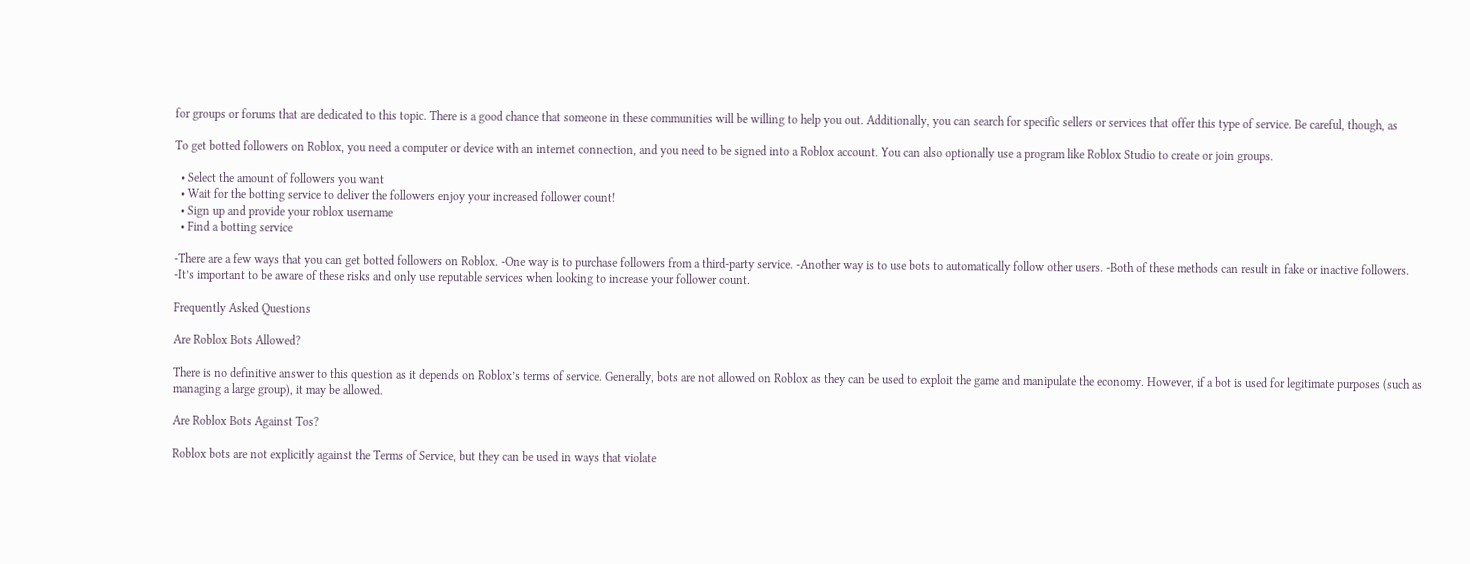for groups or forums that are dedicated to this topic. There is a good chance that someone in these communities will be willing to help you out. Additionally, you can search for specific sellers or services that offer this type of service. Be careful, though, as

To get botted followers on Roblox, you need a computer or device with an internet connection, and you need to be signed into a Roblox account. You can also optionally use a program like Roblox Studio to create or join groups.

  • Select the amount of followers you want
  • Wait for the botting service to deliver the followers enjoy your increased follower count!
  • Sign up and provide your roblox username
  • Find a botting service

-There are a few ways that you can get botted followers on Roblox. -One way is to purchase followers from a third-party service. -Another way is to use bots to automatically follow other users. -Both of these methods can result in fake or inactive followers. -It’s important to be aware of these risks and only use reputable services when looking to increase your follower count.

Frequently Asked Questions

Are Roblox Bots Allowed?

There is no definitive answer to this question as it depends on Roblox’s terms of service. Generally, bots are not allowed on Roblox as they can be used to exploit the game and manipulate the economy. However, if a bot is used for legitimate purposes (such as managing a large group), it may be allowed.

Are Roblox Bots Against Tos?

Roblox bots are not explicitly against the Terms of Service, but they can be used in ways that violate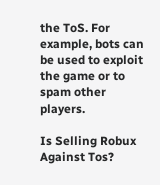the ToS. For example, bots can be used to exploit the game or to spam other players.

Is Selling Robux Against Tos?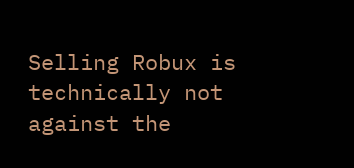Selling Robux is technically not against the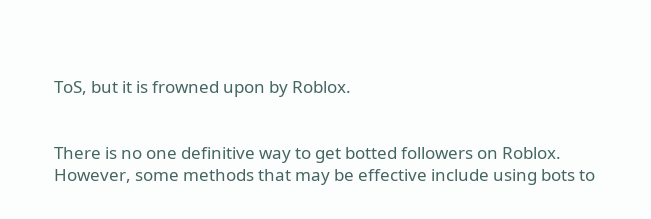ToS, but it is frowned upon by Roblox.


There is no one definitive way to get botted followers on Roblox. However, some methods that may be effective include using bots to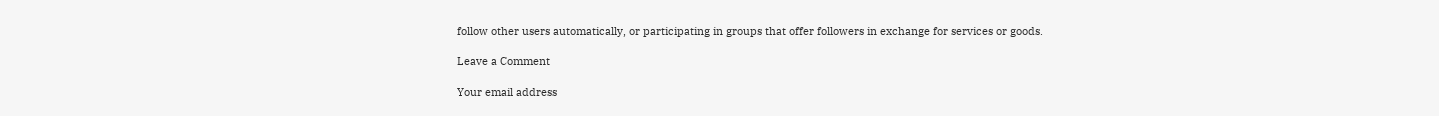follow other users automatically, or participating in groups that offer followers in exchange for services or goods.

Leave a Comment

Your email address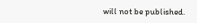will not be published.